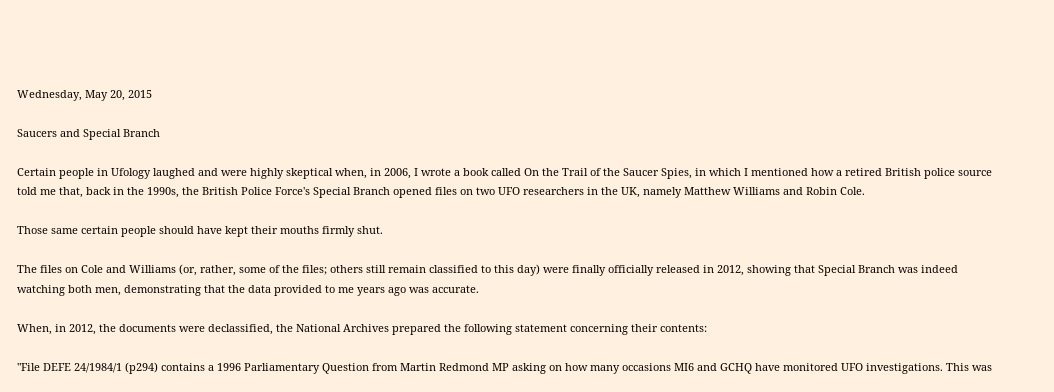Wednesday, May 20, 2015

Saucers and Special Branch

Certain people in Ufology laughed and were highly skeptical when, in 2006, I wrote a book called On the Trail of the Saucer Spies, in which I mentioned how a retired British police source told me that, back in the 1990s, the British Police Force's Special Branch opened files on two UFO researchers in the UK, namely Matthew Williams and Robin Cole.

Those same certain people should have kept their mouths firmly shut.

The files on Cole and Williams (or, rather, some of the files; others still remain classified to this day) were finally officially released in 2012, showing that Special Branch was indeed watching both men, demonstrating that the data provided to me years ago was accurate.

When, in 2012, the documents were declassified, the National Archives prepared the following statement concerning their contents:

"File DEFE 24/1984/1 (p294) contains a 1996 Parliamentary Question from Martin Redmond MP asking on how many occasions MI6 and GCHQ have monitored UFO investigations. This was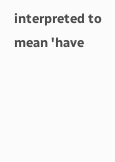interpreted to mean 'have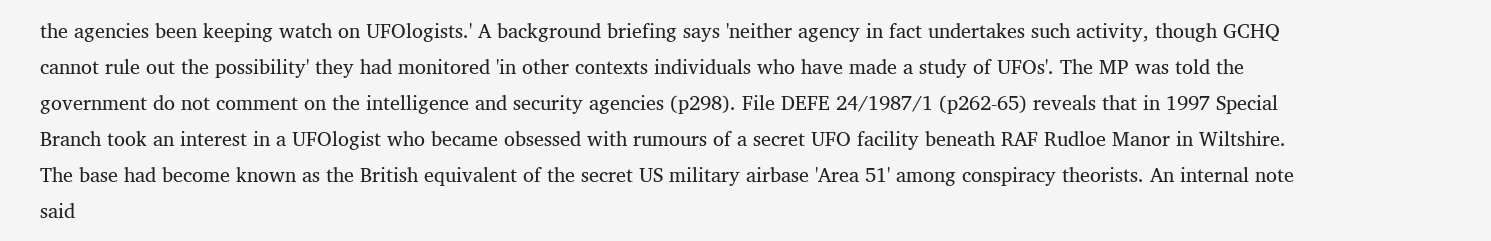the agencies been keeping watch on UFOlogists.' A background briefing says 'neither agency in fact undertakes such activity, though GCHQ cannot rule out the possibility' they had monitored 'in other contexts individuals who have made a study of UFOs'. The MP was told the government do not comment on the intelligence and security agencies (p298). File DEFE 24/1987/1 (p262-65) reveals that in 1997 Special Branch took an interest in a UFOlogist who became obsessed with rumours of a secret UFO facility beneath RAF Rudloe Manor in Wiltshire. The base had become known as the British equivalent of the secret US military airbase 'Area 51' among conspiracy theorists. An internal note said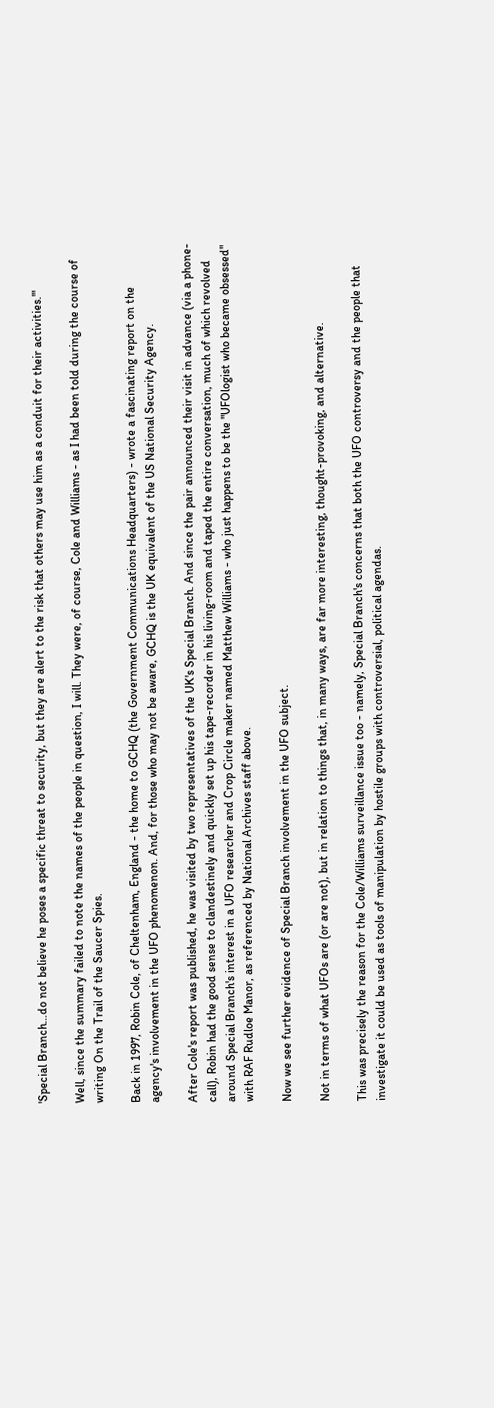'Special Branch…do not believe he poses a specific threat to security, but they are alert to the risk that others may use him as a conduit for their activities.'"

Well, since the summary failed to note the names of the people in question, I will. They were, of course, Cole and Williams - as I had been told during the course of writing On the Trail of the Saucer Spies.

Back in 1997, Robin Cole, of Cheltenham, England - the home to GCHQ (the Government Communications Headquarters) - wrote a fascinating report on the agency's involvement in the UFO phenomenon. And, for those who may not be aware, GCHQ is the UK equivalent of the US National Security Agency.

After Cole's report was published, he was visited by two representatives of the UK's Special Branch. And since the pair announced their visit in advance (via a phone-call), Robin had the good sense to clandestinely and quickly set up his tape-recorder in his living-room and taped the entire conversation, much of which revolved around Special Branch's interest in a UFO researcher and Crop Circle maker named Matthew Williams - who just happens to be the "UFOlogist who became obsessed" with RAF Rudloe Manor, as referenced by National Archives staff above.

Now we see further evidence of Special Branch involvement in the UFO subject.

Not in terms of what UFOs are (or are not), but in relation to things that, in many ways, are far more interesting, thought-provoking, and alternative.

This was precisely the reason for the Cole/Williams surveillance issue too - namely, Special Branch's concerns that both the UFO controversy and the people that investigate it could be used as tools of manipulation by hostile groups with controversial, political agendas.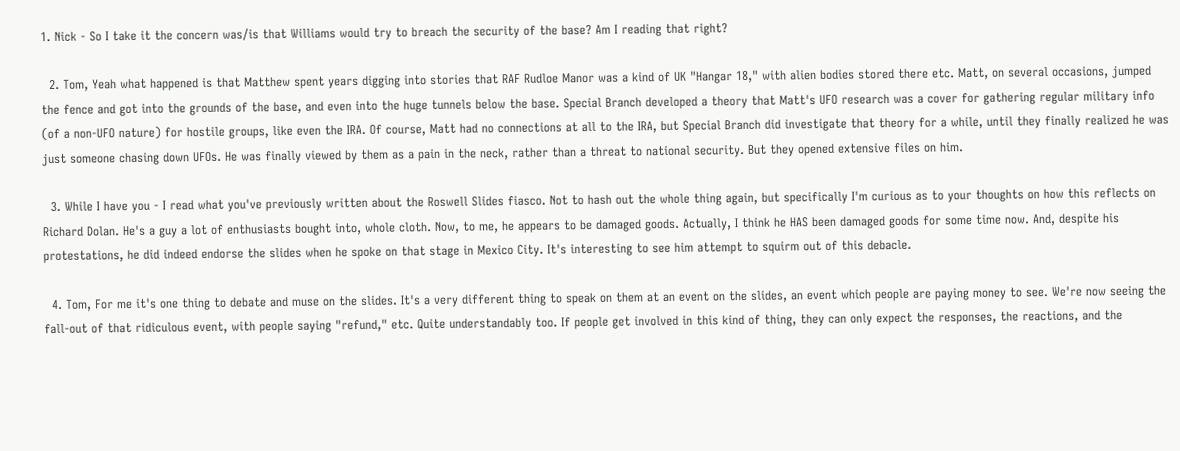1. Nick - So I take it the concern was/is that Williams would try to breach the security of the base? Am I reading that right?

  2. Tom, Yeah what happened is that Matthew spent years digging into stories that RAF Rudloe Manor was a kind of UK "Hangar 18," with alien bodies stored there etc. Matt, on several occasions, jumped the fence and got into the grounds of the base, and even into the huge tunnels below the base. Special Branch developed a theory that Matt's UFO research was a cover for gathering regular military info (of a non-UFO nature) for hostile groups, like even the IRA. Of course, Matt had no connections at all to the IRA, but Special Branch did investigate that theory for a while, until they finally realized he was just someone chasing down UFOs. He was finally viewed by them as a pain in the neck, rather than a threat to national security. But they opened extensive files on him.

  3. While I have you - I read what you've previously written about the Roswell Slides fiasco. Not to hash out the whole thing again, but specifically I'm curious as to your thoughts on how this reflects on Richard Dolan. He's a guy a lot of enthusiasts bought into, whole cloth. Now, to me, he appears to be damaged goods. Actually, I think he HAS been damaged goods for some time now. And, despite his protestations, he did indeed endorse the slides when he spoke on that stage in Mexico City. It's interesting to see him attempt to squirm out of this debacle.

  4. Tom, For me it's one thing to debate and muse on the slides. It's a very different thing to speak on them at an event on the slides, an event which people are paying money to see. We're now seeing the fall-out of that ridiculous event, with people saying "refund," etc. Quite understandably too. If people get involved in this kind of thing, they can only expect the responses, the reactions, and the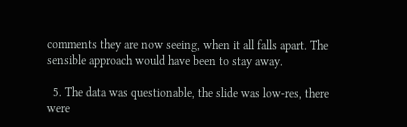comments they are now seeing, when it all falls apart. The sensible approach would have been to stay away.

  5. The data was questionable, the slide was low-res, there were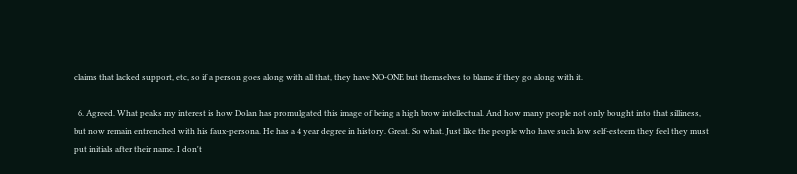claims that lacked support, etc, so if a person goes along with all that, they have NO-ONE but themselves to blame if they go along with it.

  6. Agreed. What peaks my interest is how Dolan has promulgated this image of being a high brow intellectual. And how many people not only bought into that silliness, but now remain entrenched with his faux-persona. He has a 4 year degree in history. Great. So what. Just like the people who have such low self-esteem they feel they must put initials after their name. I don't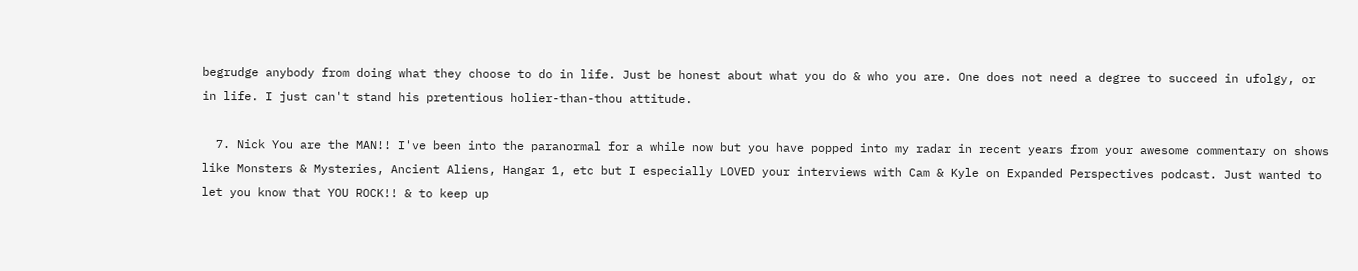begrudge anybody from doing what they choose to do in life. Just be honest about what you do & who you are. One does not need a degree to succeed in ufolgy, or in life. I just can't stand his pretentious holier-than-thou attitude.

  7. Nick You are the MAN!! I've been into the paranormal for a while now but you have popped into my radar in recent years from your awesome commentary on shows like Monsters & Mysteries, Ancient Aliens, Hangar 1, etc but I especially LOVED your interviews with Cam & Kyle on Expanded Perspectives podcast. Just wanted to let you know that YOU ROCK!! & to keep up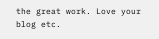the great work. Love your blog etc.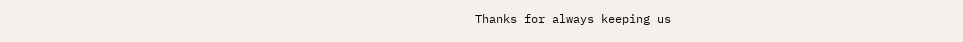Thanks for always keeping us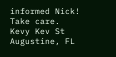informed Nick! Take care. Kevy Kev St Augustine, FL